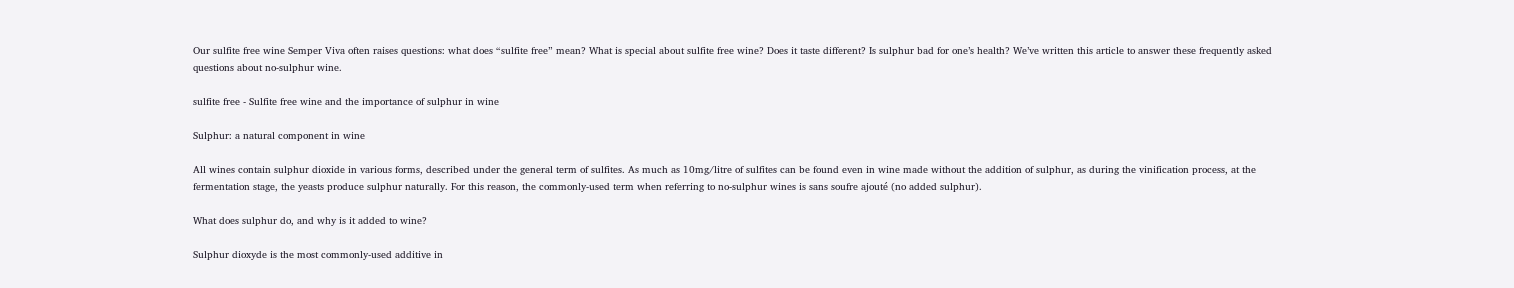Our sulfite free wine Semper Viva often raises questions: what does “sulfite free” mean? What is special about sulfite free wine? Does it taste different? Is sulphur bad for one’s health? We’ve written this article to answer these frequently asked questions about no-sulphur wine.

sulfite free - Sulfite free wine and the importance of sulphur in wine

Sulphur: a natural component in wine

All wines contain sulphur dioxide in various forms, described under the general term of sulfites. As much as 10mg/litre of sulfites can be found even in wine made without the addition of sulphur, as during the vinification process, at the fermentation stage, the yeasts produce sulphur naturally. For this reason, the commonly-used term when referring to no-sulphur wines is sans soufre ajouté (no added sulphur).

What does sulphur do, and why is it added to wine?

Sulphur dioxyde is the most commonly-used additive in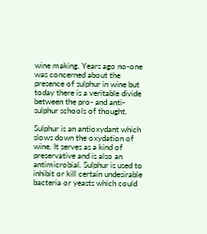wine making. Years ago no-one was concerned about the presence of sulphur in wine but today there is a veritable divide between the pro- and anti-sulphur schools of thought.

Sulphur is an antioxydant which slows down the oxydation of wine. It serves as a kind of preservative and is also an antimicrobial. Sulphur is used to inhibit or kill certain undesirable bacteria or yeasts which could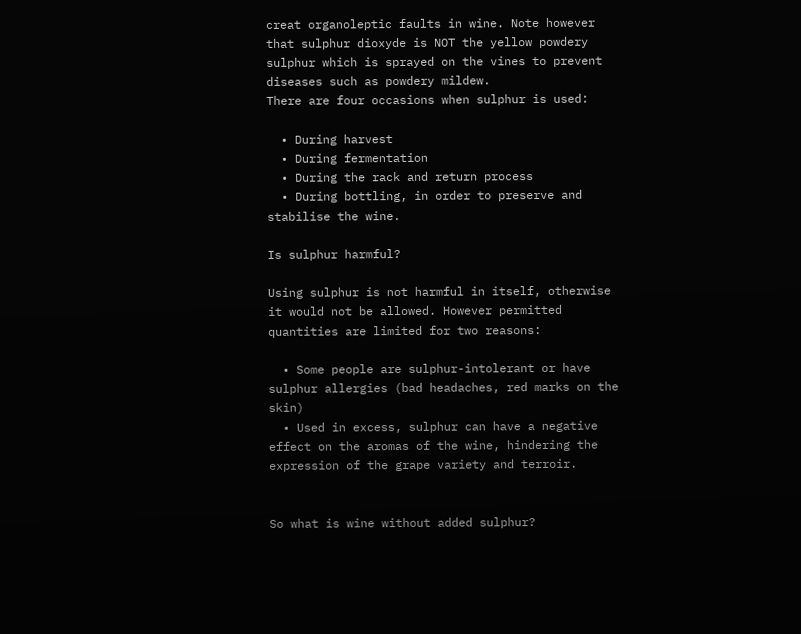creat organoleptic faults in wine. Note however that sulphur dioxyde is NOT the yellow powdery sulphur which is sprayed on the vines to prevent diseases such as powdery mildew.
There are four occasions when sulphur is used:

  • During harvest
  • During fermentation
  • During the rack and return process
  • During bottling, in order to preserve and stabilise the wine.

Is sulphur harmful?

Using sulphur is not harmful in itself, otherwise it would not be allowed. However permitted quantities are limited for two reasons:

  • Some people are sulphur-intolerant or have sulphur allergies (bad headaches, red marks on the skin)
  • Used in excess, sulphur can have a negative effect on the aromas of the wine, hindering the expression of the grape variety and terroir.


So what is wine without added sulphur?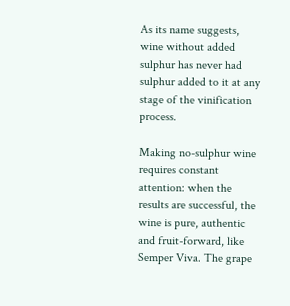As its name suggests, wine without added sulphur has never had sulphur added to it at any stage of the vinification process.

Making no-sulphur wine requires constant attention: when the results are successful, the wine is pure, authentic and fruit-forward, like Semper Viva. The grape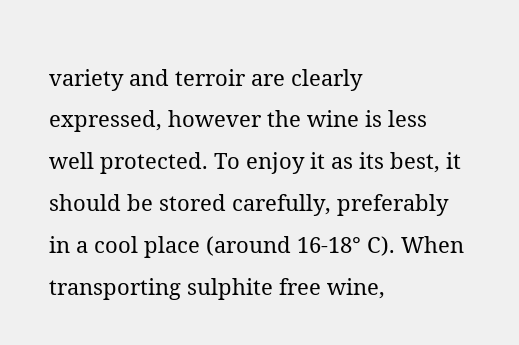variety and terroir are clearly expressed, however the wine is less well protected. To enjoy it as its best, it should be stored carefully, preferably in a cool place (around 16-18° C). When transporting sulphite free wine,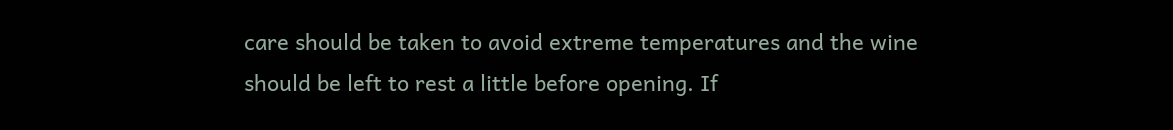care should be taken to avoid extreme temperatures and the wine should be left to rest a little before opening. If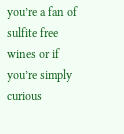you’re a fan of sulfite free wines or if you’re simply curious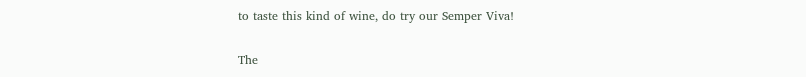to taste this kind of wine, do try our Semper Viva!

The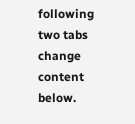following two tabs change content below.